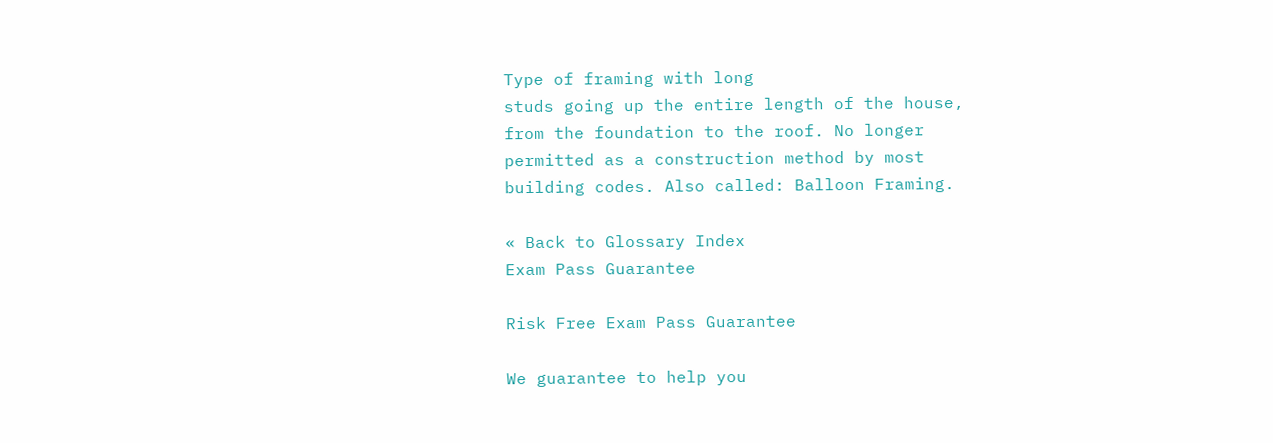Type of framing with long
studs going up the entire length of the house,
from the foundation to the roof. No longer
permitted as a construction method by most
building codes. Also called: Balloon Framing.

« Back to Glossary Index
Exam Pass Guarantee

Risk Free Exam Pass Guarantee

We guarantee to help you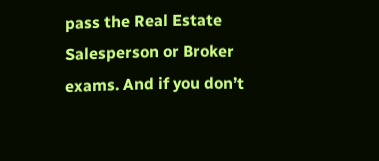pass the Real Estate Salesperson or Broker exams. And if you don’t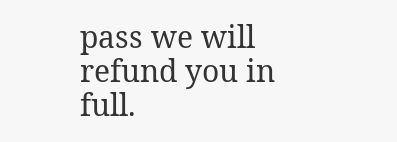pass we will refund you in full.